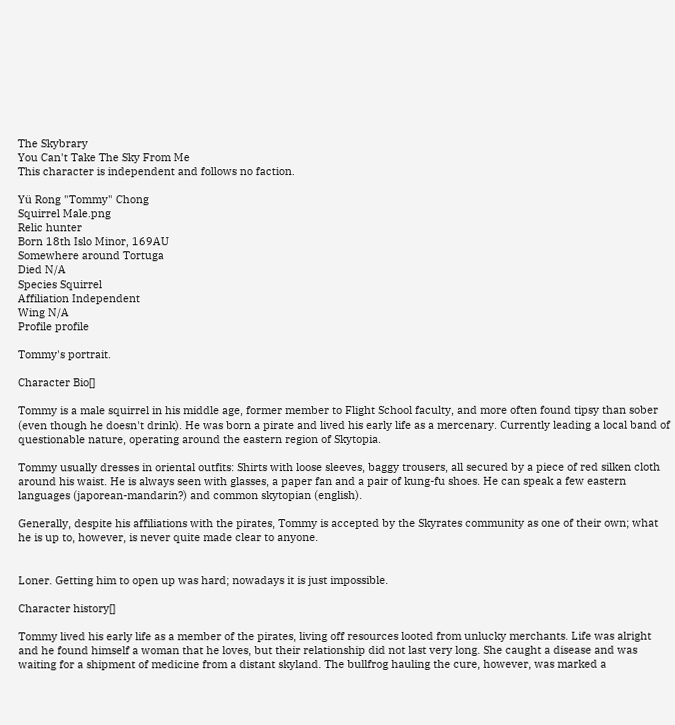The Skybrary
You Can't Take The Sky From Me
This character is independent and follows no faction.

Yü Rong "Tommy" Chong
Squirrel Male.png
Relic hunter
Born 18th Islo Minor, 169AU
Somewhere around Tortuga
Died N/A
Species Squirrel
Affiliation Independent
Wing N/A
Profile profile

Tommy's portrait.

Character Bio[]

Tommy is a male squirrel in his middle age, former member to Flight School faculty, and more often found tipsy than sober (even though he doesn't drink). He was born a pirate and lived his early life as a mercenary. Currently leading a local band of questionable nature, operating around the eastern region of Skytopia.

Tommy usually dresses in oriental outfits: Shirts with loose sleeves, baggy trousers, all secured by a piece of red silken cloth around his waist. He is always seen with glasses, a paper fan and a pair of kung-fu shoes. He can speak a few eastern languages (japorean-mandarin?) and common skytopian (english).

Generally, despite his affiliations with the pirates, Tommy is accepted by the Skyrates community as one of their own; what he is up to, however, is never quite made clear to anyone.


Loner. Getting him to open up was hard; nowadays it is just impossible.

Character history[]

Tommy lived his early life as a member of the pirates, living off resources looted from unlucky merchants. Life was alright and he found himself a woman that he loves, but their relationship did not last very long. She caught a disease and was waiting for a shipment of medicine from a distant skyland. The bullfrog hauling the cure, however, was marked a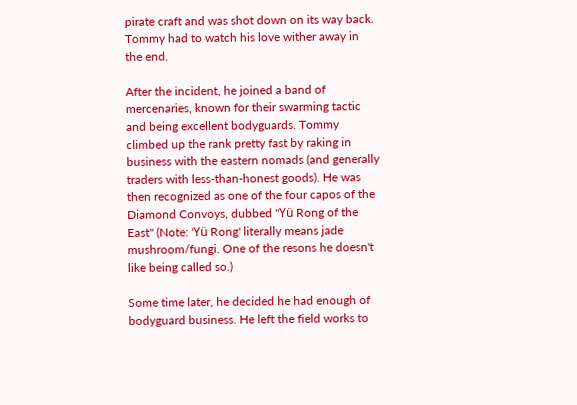pirate craft and was shot down on its way back. Tommy had to watch his love wither away in the end.

After the incident, he joined a band of mercenaries, known for their swarming tactic and being excellent bodyguards. Tommy climbed up the rank pretty fast by raking in business with the eastern nomads (and generally traders with less-than-honest goods). He was then recognized as one of the four capos of the Diamond Convoys, dubbed "Yü Rong of the East" (Note: 'Yü Rong' literally means jade mushroom/fungi. One of the resons he doesn't like being called so.)

Some time later, he decided he had enough of bodyguard business. He left the field works to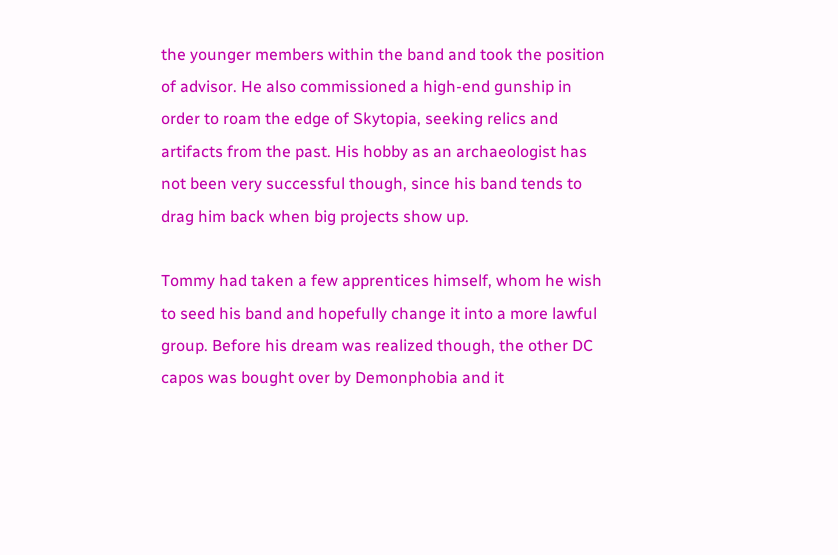the younger members within the band and took the position of advisor. He also commissioned a high-end gunship in order to roam the edge of Skytopia, seeking relics and artifacts from the past. His hobby as an archaeologist has not been very successful though, since his band tends to drag him back when big projects show up.

Tommy had taken a few apprentices himself, whom he wish to seed his band and hopefully change it into a more lawful group. Before his dream was realized though, the other DC capos was bought over by Demonphobia and it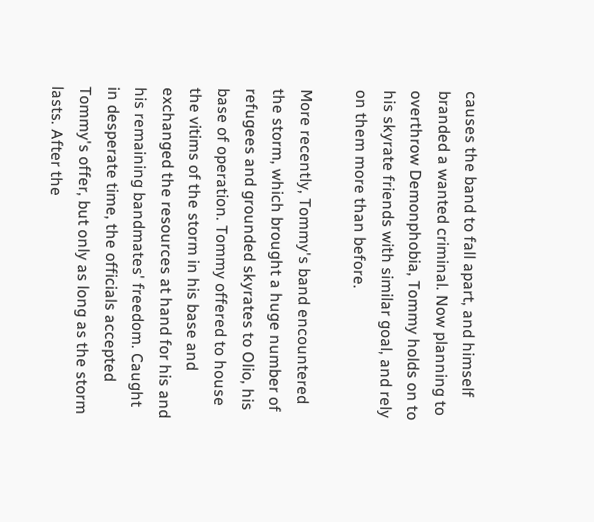causes the band to fall apart, and himself branded a wanted criminal. Now planning to overthrow Demonphobia, Tommy holds on to his skyrate friends with similar goal, and rely on them more than before.

More recently, Tommy's band encountered the storm, which brought a huge number of refugees and grounded skyrates to Olio, his base of operation. Tommy offered to house the vitims of the storm in his base and exchanged the resources at hand for his and his remaining bandmates' freedom. Caught in desperate time, the officials accepted Tommy's offer, but only as long as the storm lasts. After the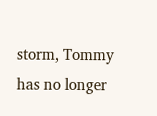storm, Tommy has no longer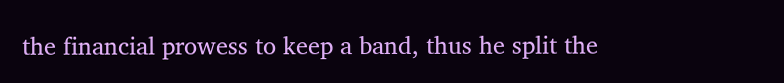the financial prowess to keep a band, thus he split the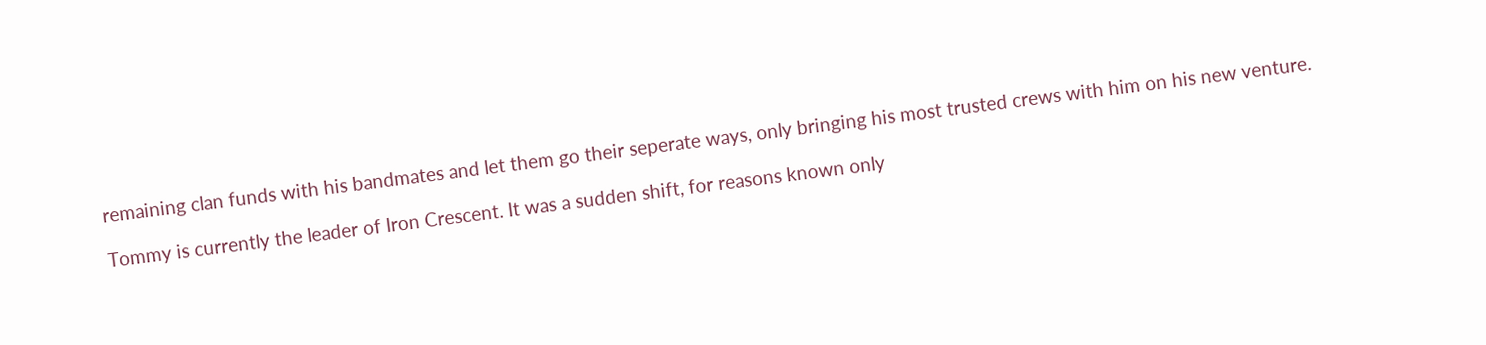remaining clan funds with his bandmates and let them go their seperate ways, only bringing his most trusted crews with him on his new venture.

Tommy is currently the leader of Iron Crescent. It was a sudden shift, for reasons known only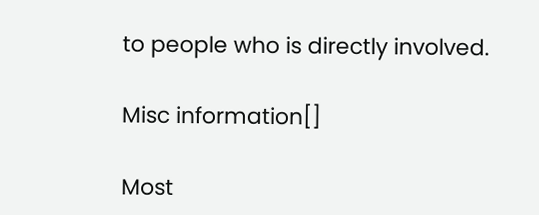to people who is directly involved.

Misc information[]

Most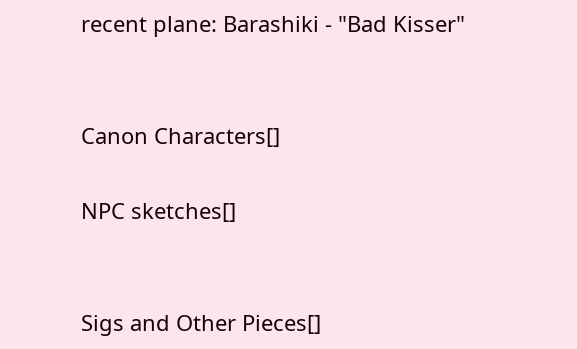recent plane: Barashiki - "Bad Kisser"


Canon Characters[]

NPC sketches[]


Sigs and Other Pieces[]